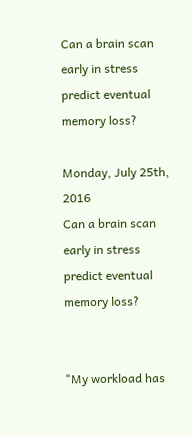Can a brain scan early in stress predict eventual memory loss?

Monday, July 25th, 2016
Can a brain scan early in stress predict eventual memory loss?


"My workload has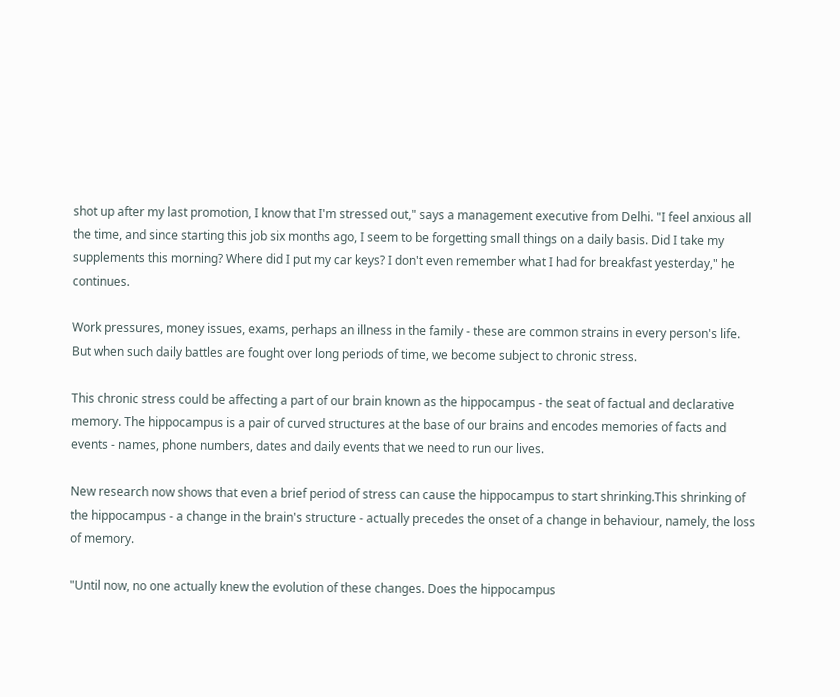shot up after my last promotion, I know that I'm stressed out," says a management executive from Delhi. "I feel anxious all the time, and since starting this job six months ago, I seem to be forgetting small things on a daily basis. Did I take my supplements this morning? Where did I put my car keys? I don't even remember what I had for breakfast yesterday," he continues.

Work pressures, money issues, exams, perhaps an illness in the family - these are common strains in every person's life. But when such daily battles are fought over long periods of time, we become subject to chronic stress.

This chronic stress could be affecting a part of our brain known as the hippocampus - the seat of factual and declarative memory. The hippocampus is a pair of curved structures at the base of our brains and encodes memories of facts and events - names, phone numbers, dates and daily events that we need to run our lives.

New research now shows that even a brief period of stress can cause the hippocampus to start shrinking.This shrinking of the hippocampus - a change in the brain's structure - actually precedes the onset of a change in behaviour, namely, the loss of memory.

"Until now, no one actually knew the evolution of these changes. Does the hippocampus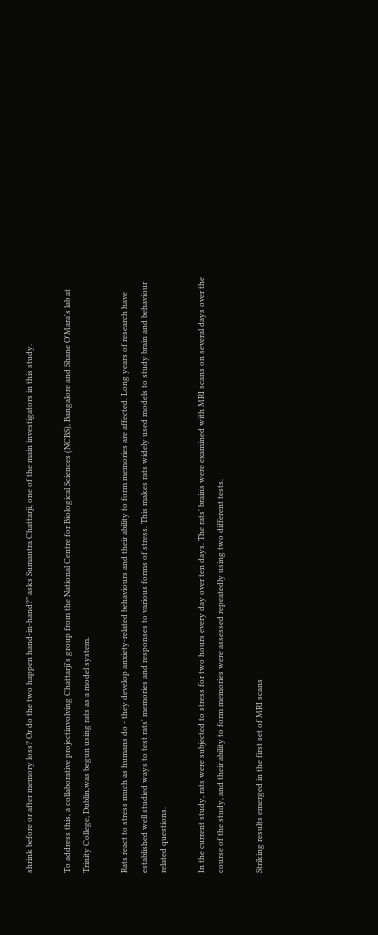shrink before or after memory loss? Or do the two happen hand-in-hand?" asks Sumantra Chattarji, one of the main investigators in this study.

To address this, a collaborative projectinvolving Chattarji's group from the National Centre for Biological Sciences (NCBS), Bangalore and Shane O'Mara's lab at Trinity College, Dublin,was begun using rats as a model system.

Rats react to stress much as humans do - they develop anxiety-related behaviours and their ability to form memories are affected. Long years of research have established well studied ways to test rats' memories and responses to various forms of stress. This makes rats widely used models to study brain and behaviour related questions.

In the current study, rats were subjected to stress for two hours every day over ten days. The rats' brains were examined with MRI scans on several days over the course of the study, and their ability to form memories were assessed repeatedly using two different tests.

Striking results emerged in the first set of MRI scans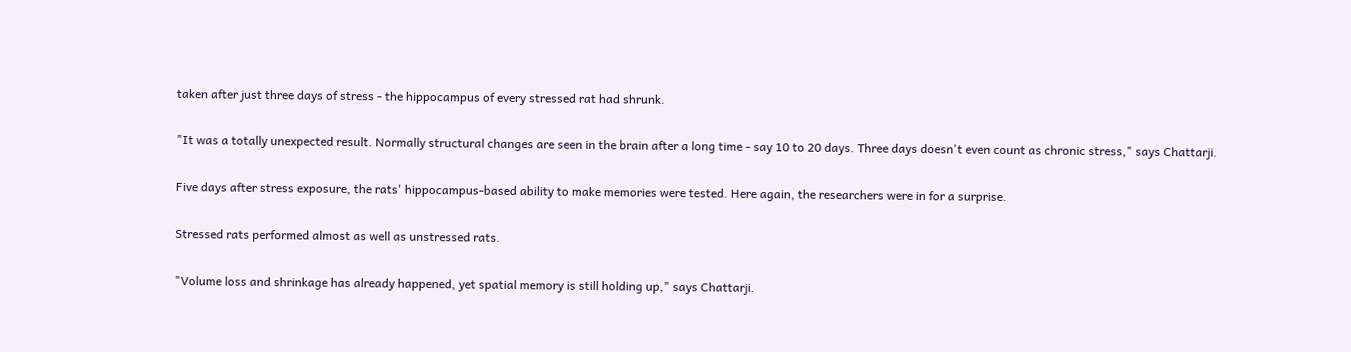taken after just three days of stress - the hippocampus of every stressed rat had shrunk.

"It was a totally unexpected result. Normally structural changes are seen in the brain after a long time - say 10 to 20 days. Three days doesn't even count as chronic stress," says Chattarji.

Five days after stress exposure, the rats' hippocampus-based ability to make memories were tested. Here again, the researchers were in for a surprise.

Stressed rats performed almost as well as unstressed rats.

"Volume loss and shrinkage has already happened, yet spatial memory is still holding up," says Chattarji.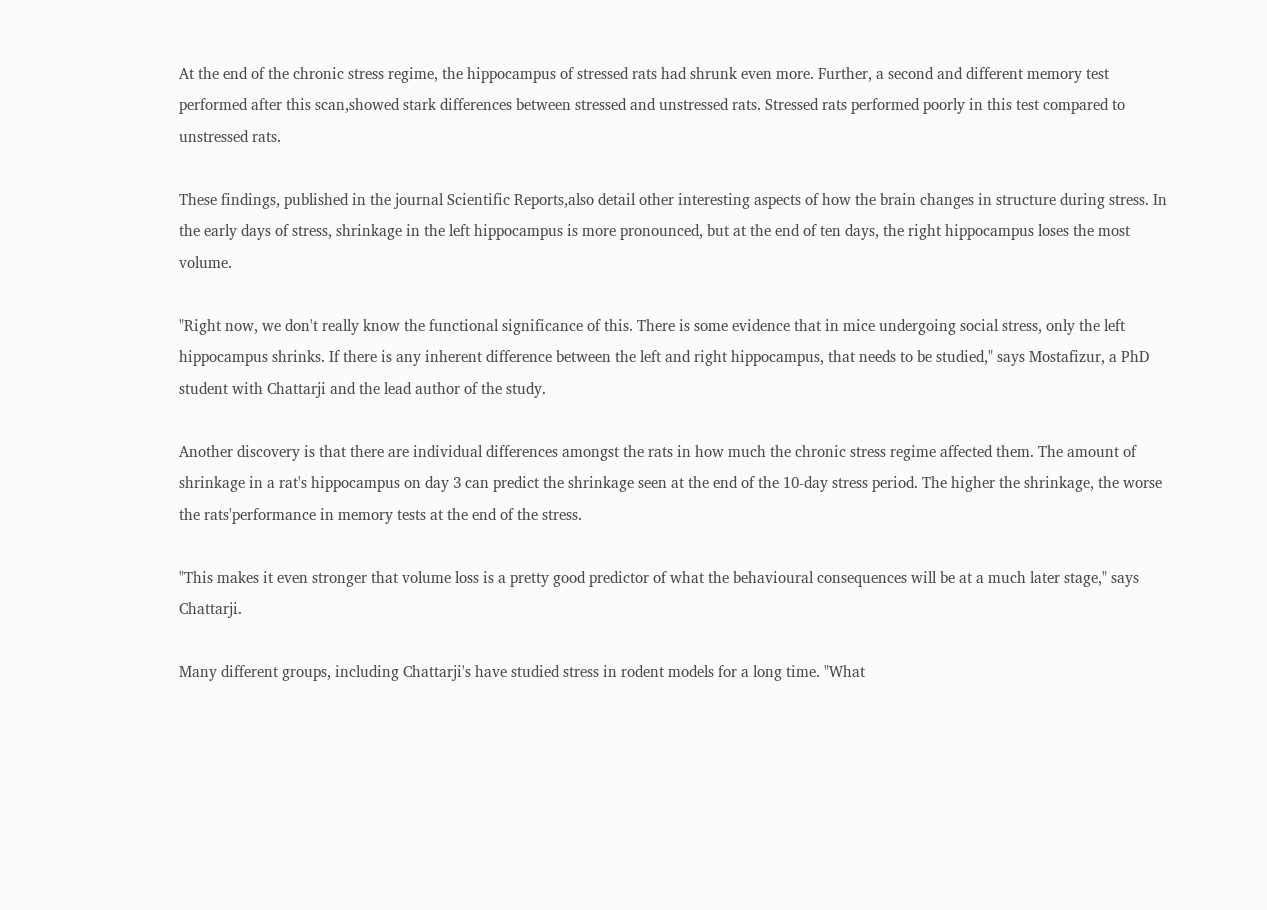At the end of the chronic stress regime, the hippocampus of stressed rats had shrunk even more. Further, a second and different memory test performed after this scan,showed stark differences between stressed and unstressed rats. Stressed rats performed poorly in this test compared to unstressed rats.

These findings, published in the journal Scientific Reports,also detail other interesting aspects of how the brain changes in structure during stress. In the early days of stress, shrinkage in the left hippocampus is more pronounced, but at the end of ten days, the right hippocampus loses the most volume.

"Right now, we don't really know the functional significance of this. There is some evidence that in mice undergoing social stress, only the left hippocampus shrinks. If there is any inherent difference between the left and right hippocampus, that needs to be studied," says Mostafizur, a PhD student with Chattarji and the lead author of the study.

Another discovery is that there are individual differences amongst the rats in how much the chronic stress regime affected them. The amount of shrinkage in a rat's hippocampus on day 3 can predict the shrinkage seen at the end of the 10-day stress period. The higher the shrinkage, the worse the rats'performance in memory tests at the end of the stress.

"This makes it even stronger that volume loss is a pretty good predictor of what the behavioural consequences will be at a much later stage," says Chattarji.

Many different groups, including Chattarji's have studied stress in rodent models for a long time. "What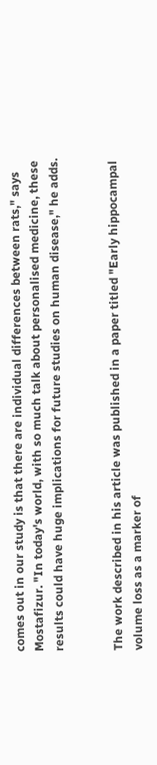comes out in our study is that there are individual differences between rats," says Mostafizur. "In today's world, with so much talk about personalised medicine, these results could have huge implications for future studies on human disease," he adds.


The work described in his article was published in a paper titled "Early hippocampal volume loss as a marker of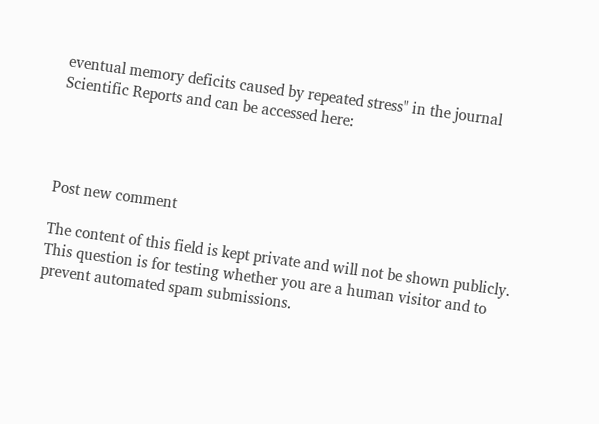eventual memory deficits caused by repeated stress" in the journal Scientific Reports and can be accessed here:




Post new comment

The content of this field is kept private and will not be shown publicly.
This question is for testing whether you are a human visitor and to prevent automated spam submissions.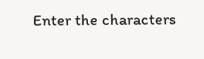Enter the characters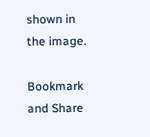shown in the image.

Bookmark and Share